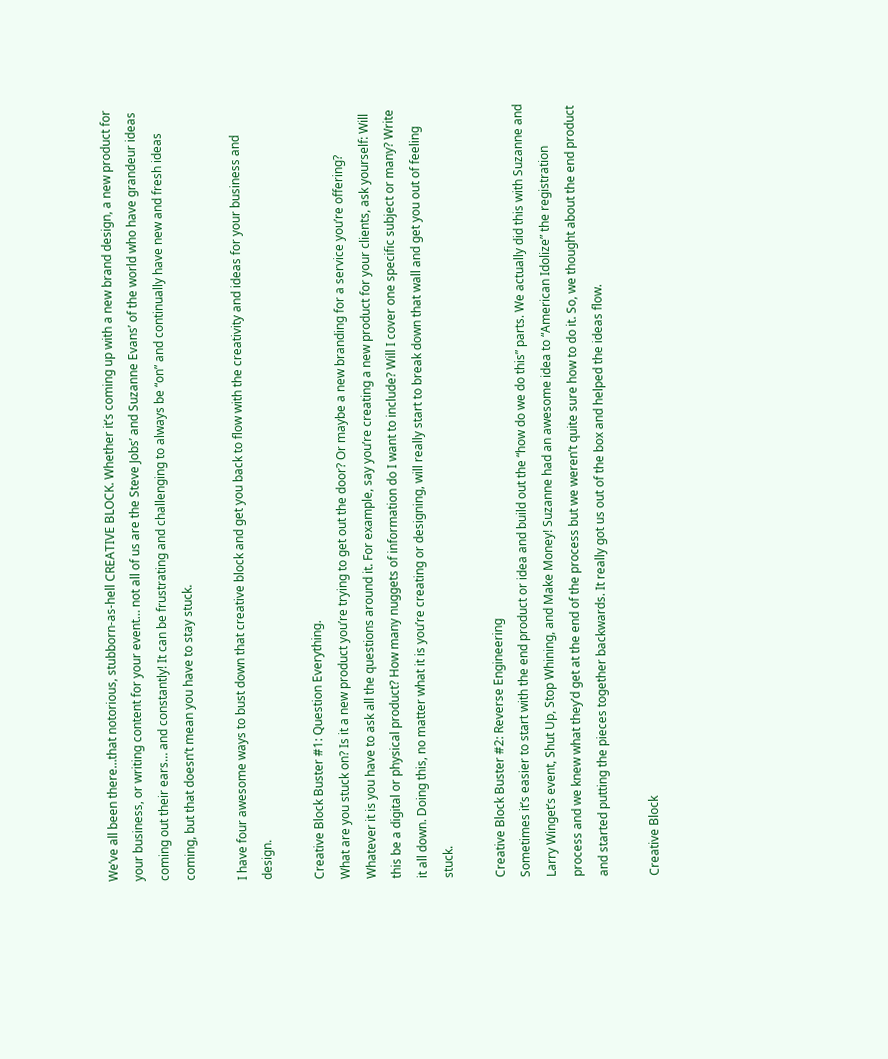We’ve all been there…that notorious, stubborn-as-hell CREATIVE BLOCK. Whether it’s coming up with a new brand design, a new product for your business, or writing content for your event… not all of us are the Steve Jobs’ and Suzanne Evans’ of the world who have grandeur ideas coming out their ears… and constantly! It can be frustrating and challenging to always be “on” and continually have new and fresh ideas coming, but that doesn’t mean you have to stay stuck.

I have four awesome ways to bust down that creative block and get you back to flow with the creativity and ideas for your business and design.

Creative Block Buster #1: Question Everything.
What are you stuck on? Is it a new product you’re trying to get out the door? Or maybe a new branding for a service you’re offering? Whatever it is you have to ask all the questions around it. For example, say you’re creating a new product for your clients, ask yourself: Will this be a digital or physical product? How many nuggets of information do I want to include? Will I cover one specific subject or many? Write it all down. Doing this, no matter what it is you’re creating or designing, will really start to break down that wall and get you out of feeling stuck.

Creative Block Buster #2: Reverse Engineering
Sometimes it’s easier to start with the end product or idea and build out the “how do we do this” parts. We actually did this with Suzanne and Larry Winget’s event, Shut Up, Stop Whining, and Make Money! Suzanne had an awesome idea to “American Idolize” the registration process and we knew what they’d get at the end of the process but we weren’t quite sure how to do it. So, we thought about the end product and started putting the pieces together backwards. It really got us out of the box and helped the ideas flow.

Creative Block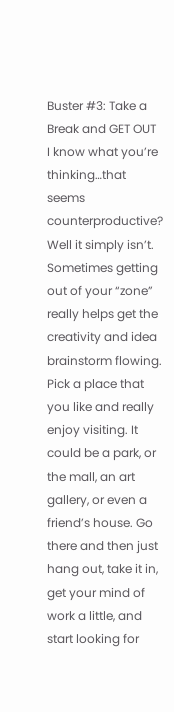Buster #3: Take a Break and GET OUT
I know what you’re thinking…that seems counterproductive? Well it simply isn’t. Sometimes getting out of your “zone” really helps get the creativity and idea brainstorm flowing. Pick a place that you like and really enjoy visiting. It could be a park, or the mall, an art gallery, or even a friend’s house. Go there and then just hang out, take it in, get your mind of work a little, and start looking for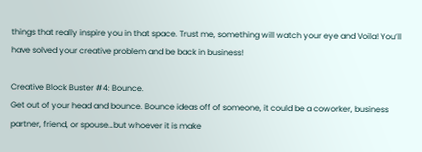things that really inspire you in that space. Trust me, something will watch your eye and Voila! You’ll have solved your creative problem and be back in business!

Creative Block Buster #4: Bounce.
Get out of your head and bounce. Bounce ideas off of someone, it could be a coworker, business partner, friend, or spouse…but whoever it is make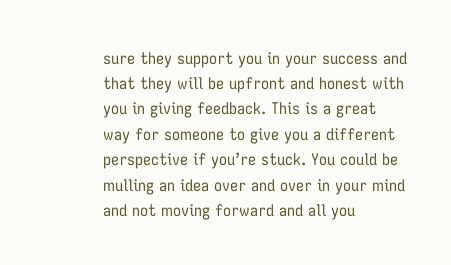sure they support you in your success and that they will be upfront and honest with you in giving feedback. This is a great way for someone to give you a different perspective if you’re stuck. You could be mulling an idea over and over in your mind and not moving forward and all you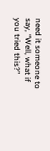need it someone to say, “Well, what if you tried this?”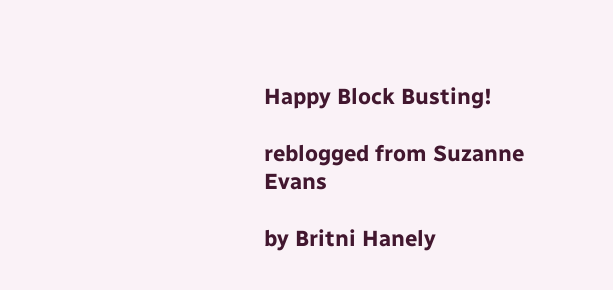Happy Block Busting!

reblogged from Suzanne Evans

by Britni Hanely